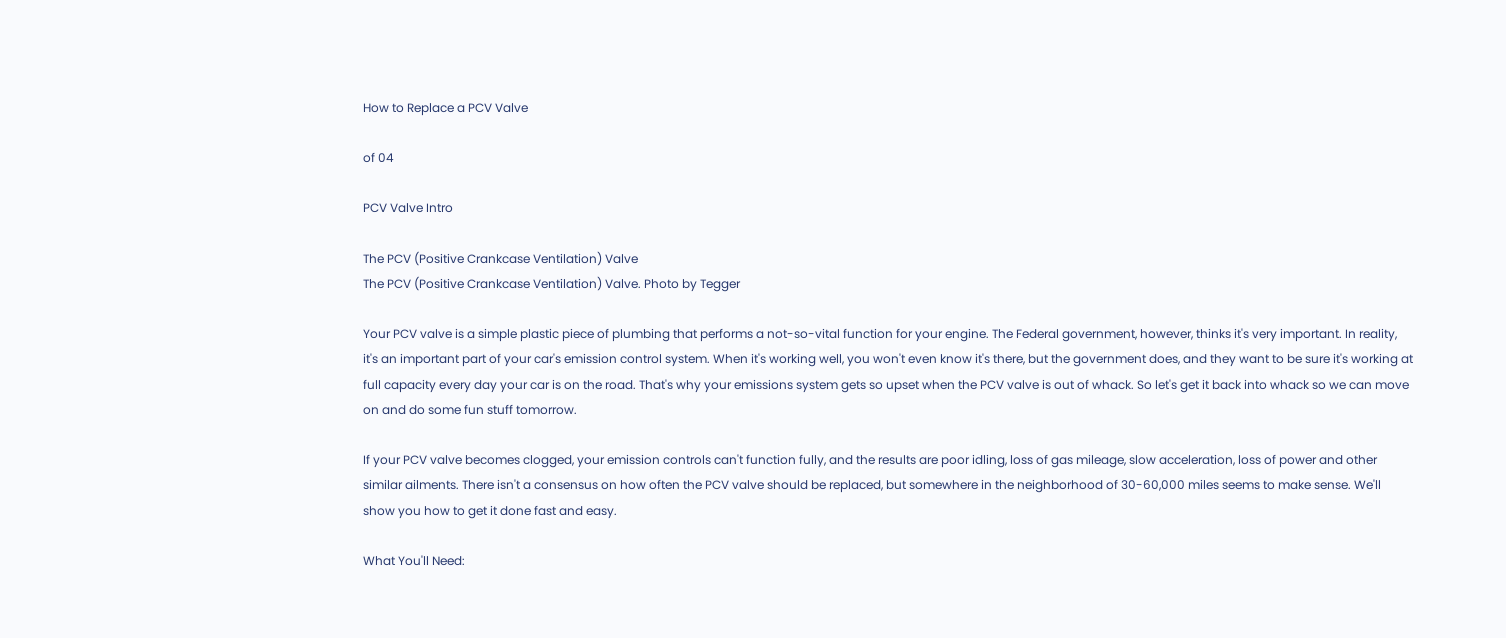How to Replace a PCV Valve

of 04

PCV Valve Intro

The PCV (Positive Crankcase Ventilation) Valve
The PCV (Positive Crankcase Ventilation) Valve. Photo by Tegger

Your PCV valve is a simple plastic piece of plumbing that performs a not-so-vital function for your engine. The Federal government, however, thinks it's very important. In reality, it's an important part of your car's emission control system. When it's working well, you won't even know it's there, but the government does, and they want to be sure it's working at full capacity every day your car is on the road. That's why your emissions system gets so upset when the PCV valve is out of whack. So let's get it back into whack so we can move on and do some fun stuff tomorrow.

If your PCV valve becomes clogged, your emission controls can't function fully, and the results are poor idling, loss of gas mileage, slow acceleration, loss of power and other similar ailments. There isn't a consensus on how often the PCV valve should be replaced, but somewhere in the neighborhood of 30-60,000 miles seems to make sense. We'll show you how to get it done fast and easy.

What You'll Need: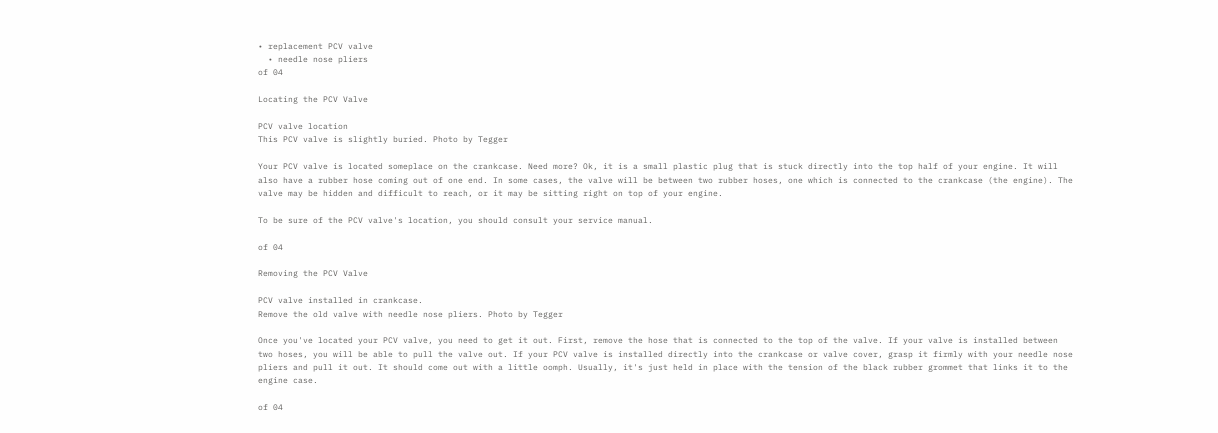• replacement PCV valve
  • needle nose pliers
of 04

Locating the PCV Valve

PCV valve location
This PCV valve is slightly buried. Photo by Tegger

Your PCV valve is located someplace on the crankcase. Need more? Ok, it is a small plastic plug that is stuck directly into the top half of your engine. It will also have a rubber hose coming out of one end. In some cases, the valve will be between two rubber hoses, one which is connected to the crankcase (the engine). The valve may be hidden and difficult to reach, or it may be sitting right on top of your engine.

To be sure of the PCV valve's location, you should consult your service manual.

of 04

Removing the PCV Valve

PCV valve installed in crankcase.
Remove the old valve with needle nose pliers. Photo by Tegger

Once you've located your PCV valve, you need to get it out. First, remove the hose that is connected to the top of the valve. If your valve is installed between two hoses, you will be able to pull the valve out. If your PCV valve is installed directly into the crankcase or valve cover, grasp it firmly with your needle nose pliers and pull it out. It should come out with a little oomph. Usually, it's just held in place with the tension of the black rubber grommet that links it to the engine case.

of 04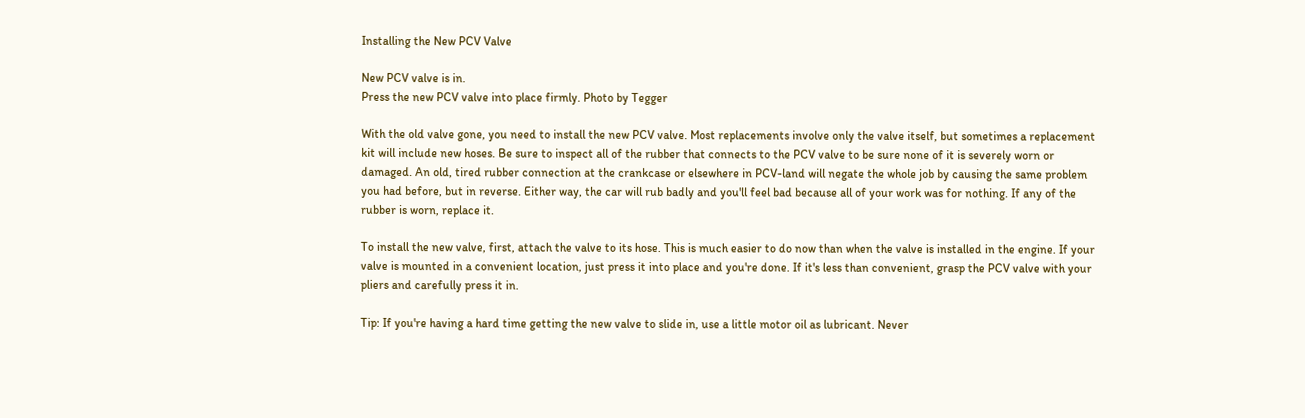Installing the New PCV Valve

New PCV valve is in.
Press the new PCV valve into place firmly. Photo by Tegger

With the old valve gone, you need to install the new PCV valve. Most replacements involve only the valve itself, but sometimes a replacement kit will include new hoses. Be sure to inspect all of the rubber that connects to the PCV valve to be sure none of it is severely worn or damaged. An old, tired rubber connection at the crankcase or elsewhere in PCV-land will negate the whole job by causing the same problem you had before, but in reverse. Either way, the car will rub badly and you'll feel bad because all of your work was for nothing. If any of the rubber is worn, replace it.

To install the new valve, first, attach the valve to its hose. This is much easier to do now than when the valve is installed in the engine. If your valve is mounted in a convenient location, just press it into place and you're done. If it's less than convenient, grasp the PCV valve with your pliers and carefully press it in.

Tip: If you're having a hard time getting the new valve to slide in, use a little motor oil as lubricant. Never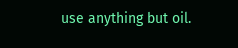use anything but oil.